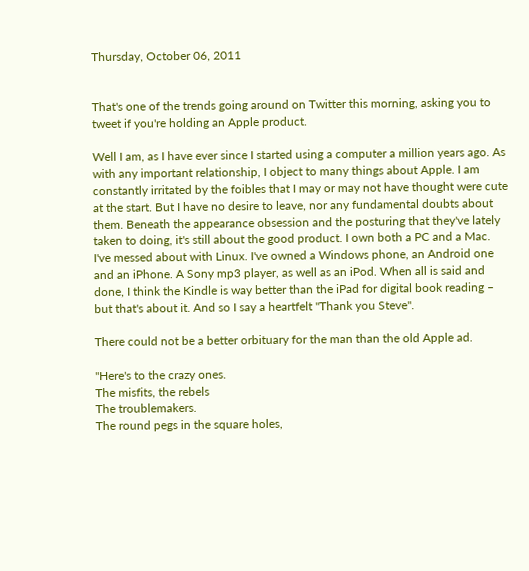Thursday, October 06, 2011


That's one of the trends going around on Twitter this morning, asking you to tweet if you're holding an Apple product.

Well I am, as I have ever since I started using a computer a million years ago. As with any important relationship, I object to many things about Apple. I am constantly irritated by the foibles that I may or may not have thought were cute at the start. But I have no desire to leave, nor any fundamental doubts about them. Beneath the appearance obsession and the posturing that they've lately taken to doing, it's still about the good product. I own both a PC and a Mac. I've messed about with Linux. I've owned a Windows phone, an Android one and an iPhone. A Sony mp3 player, as well as an iPod. When all is said and done, I think the Kindle is way better than the iPad for digital book reading – but that's about it. And so I say a heartfelt "Thank you Steve".

There could not be a better orbituary for the man than the old Apple ad.

"Here's to the crazy ones.
The misfits, the rebels
The troublemakers.
The round pegs in the square holes,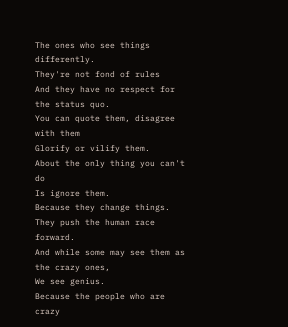The ones who see things differently.
They're not fond of rules
And they have no respect for the status quo.
You can quote them, disagree with them
Glorify or vilify them.
About the only thing you can't do
Is ignore them.
Because they change things.
They push the human race forward.
And while some may see them as the crazy ones,
We see genius.
Because the people who are crazy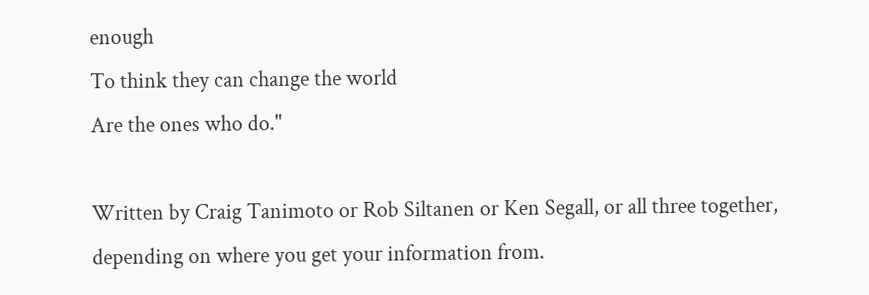enough
To think they can change the world
Are the ones who do."

Written by Craig Tanimoto or Rob Siltanen or Ken Segall, or all three together, depending on where you get your information from.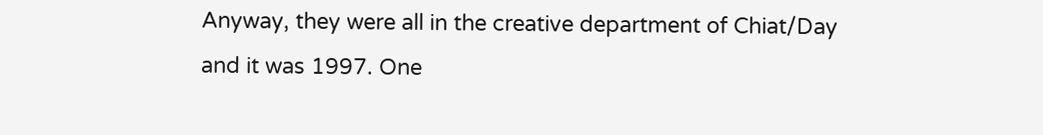Anyway, they were all in the creative department of Chiat/Day and it was 1997. One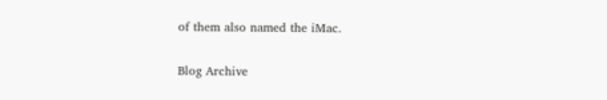of them also named the iMac.

Blog Archive